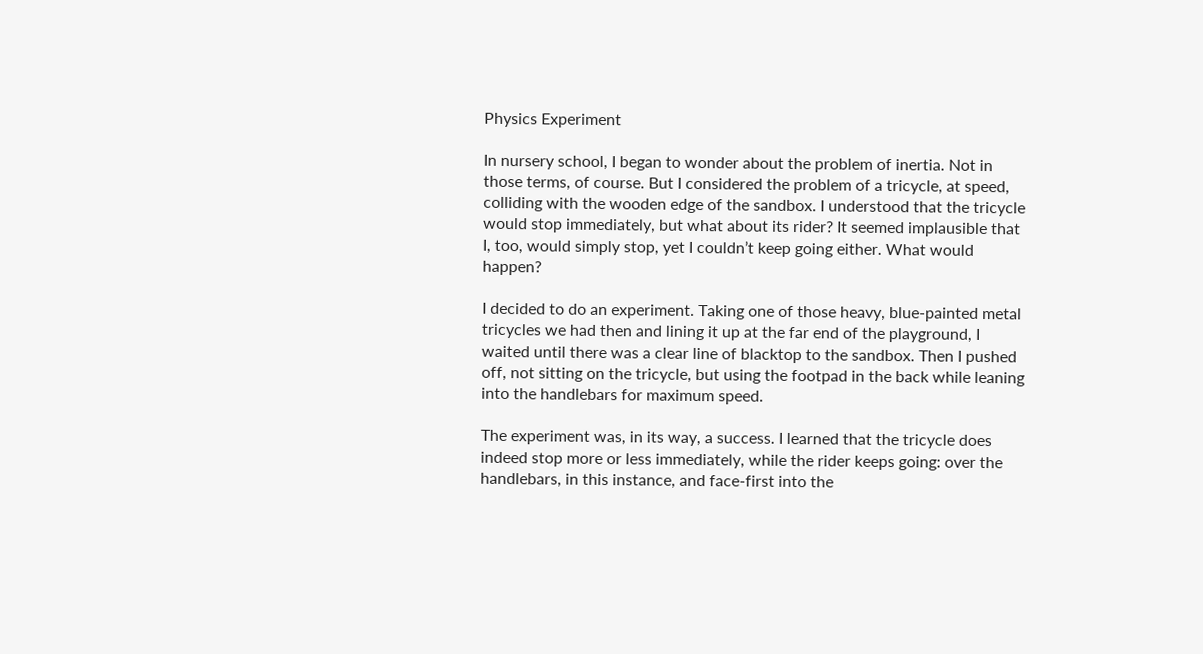Physics Experiment

In nursery school, I began to wonder about the problem of inertia. Not in those terms, of course. But I considered the problem of a tricycle, at speed, colliding with the wooden edge of the sandbox. I understood that the tricycle would stop immediately, but what about its rider? It seemed implausible that I, too, would simply stop, yet I couldn’t keep going either. What would happen?

I decided to do an experiment. Taking one of those heavy, blue-painted metal tricycles we had then and lining it up at the far end of the playground, I waited until there was a clear line of blacktop to the sandbox. Then I pushed off, not sitting on the tricycle, but using the footpad in the back while leaning into the handlebars for maximum speed.

The experiment was, in its way, a success. I learned that the tricycle does indeed stop more or less immediately, while the rider keeps going: over the handlebars, in this instance, and face-first into the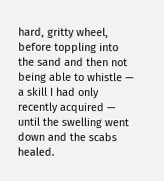hard, gritty wheel, before toppling into the sand and then not being able to whistle — a skill I had only recently acquired — until the swelling went down and the scabs healed.